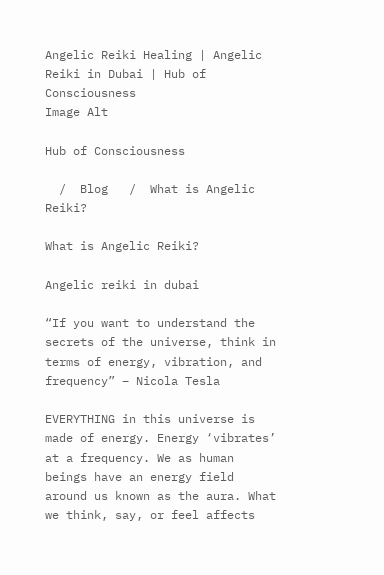Angelic Reiki Healing | Angelic Reiki in Dubai | Hub of Consciousness
Image Alt

Hub of Consciousness

  /  Blog   /  What is Angelic Reiki?

What is Angelic Reiki?

Angelic reiki in dubai

“If you want to understand the secrets of the universe, think in terms of energy, vibration, and frequency” – Nicola Tesla

EVERYTHING in this universe is made of energy. Energy ‘vibrates’ at a frequency. We as human beings have an energy field around us known as the aura. What we think, say, or feel affects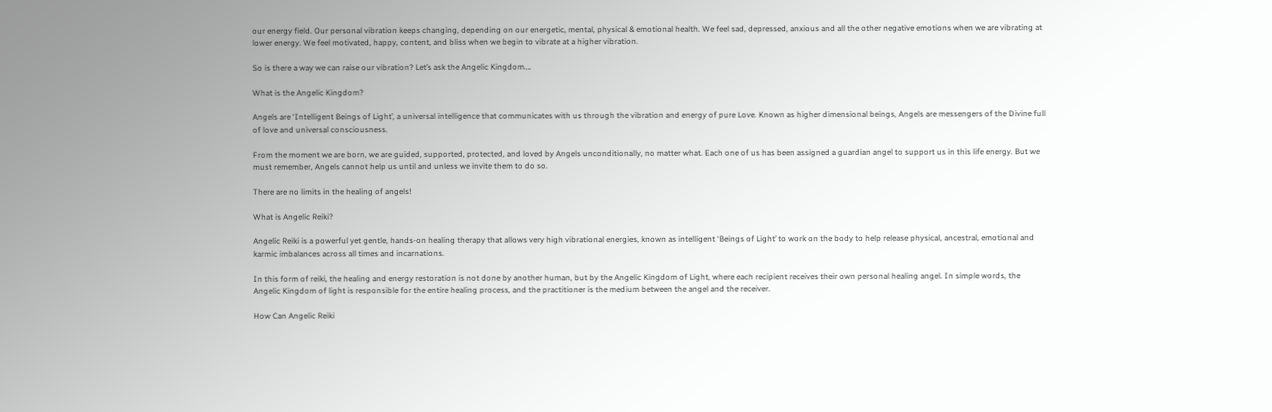our energy field. Our personal vibration keeps changing, depending on our energetic, mental, physical & emotional health. We feel sad, depressed, anxious and all the other negative emotions when we are vibrating at lower energy. We feel motivated, happy, content, and bliss when we begin to vibrate at a higher vibration.

So is there a way we can raise our vibration? Let’s ask the Angelic Kingdom….

What is the Angelic Kingdom?

Angels are ‘Intelligent Beings of Light’, a universal intelligence that communicates with us through the vibration and energy of pure Love. Known as higher dimensional beings, Angels are messengers of the Divine full of love and universal consciousness.

From the moment we are born, we are guided, supported, protected, and loved by Angels unconditionally, no matter what. Each one of us has been assigned a guardian angel to support us in this life energy. But we must remember, Angels cannot help us until and unless we invite them to do so.

There are no limits in the healing of angels!

What is Angelic Reiki?

Angelic Reiki is a powerful yet gentle, hands-on healing therapy that allows very high vibrational energies, known as intelligent ‘Beings of Light’ to work on the body to help release physical, ancestral, emotional and karmic imbalances across all times and incarnations.

In this form of reiki, the healing and energy restoration is not done by another human, but by the Angelic Kingdom of Light, where each recipient receives their own personal healing angel. In simple words, the Angelic Kingdom of light is responsible for the entire healing process, and the practitioner is the medium between the angel and the receiver.

How Can Angelic Reiki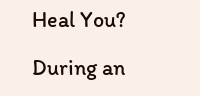Heal You?

During an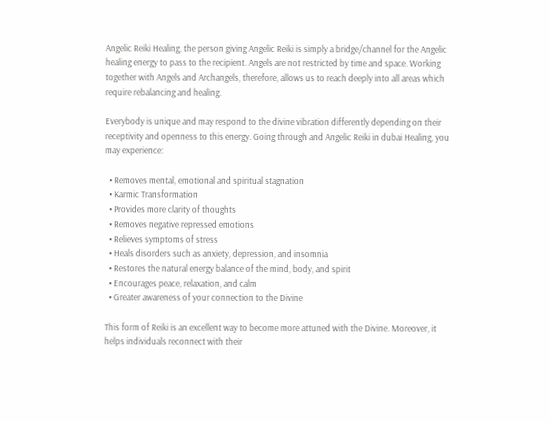Angelic Reiki Healing, the person giving Angelic Reiki is simply a bridge/channel for the Angelic healing energy to pass to the recipient. Angels are not restricted by time and space. Working together with Angels and Archangels, therefore, allows us to reach deeply into all areas which require rebalancing and healing.

Everybody is unique and may respond to the divine vibration differently depending on their receptivity and openness to this energy. Going through and Angelic Reiki in dubai Healing, you may experience:

  • Removes mental, emotional and spiritual stagnation
  • Karmic Transformation
  • Provides more clarity of thoughts
  • Removes negative repressed emotions
  • Relieves symptoms of stress
  • Heals disorders such as anxiety, depression, and insomnia
  • Restores the natural energy balance of the mind, body, and spirit
  • Encourages peace, relaxation, and calm
  • Greater awareness of your connection to the Divine

This form of Reiki is an excellent way to become more attuned with the Divine. Moreover, it helps individuals reconnect with their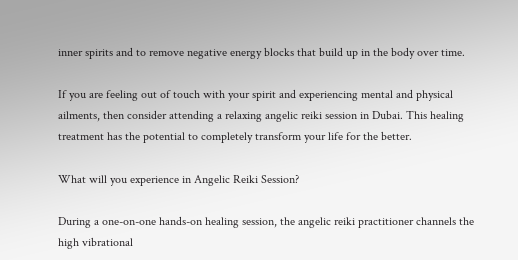inner spirits and to remove negative energy blocks that build up in the body over time.

If you are feeling out of touch with your spirit and experiencing mental and physical ailments, then consider attending a relaxing angelic reiki session in Dubai. This healing treatment has the potential to completely transform your life for the better.

What will you experience in Angelic Reiki Session?

During a one-on-one hands-on healing session, the angelic reiki practitioner channels the high vibrational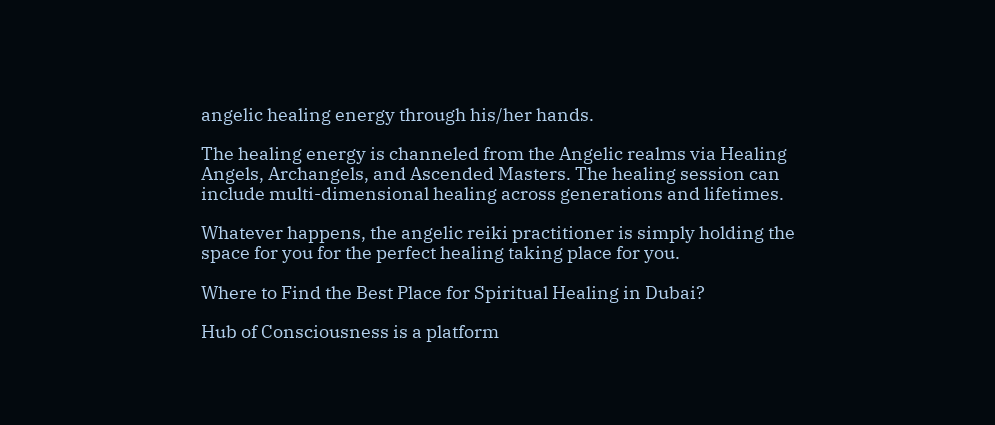angelic healing energy through his/her hands.

The healing energy is channeled from the Angelic realms via Healing Angels, Archangels, and Ascended Masters. The healing session can include multi-dimensional healing across generations and lifetimes.

Whatever happens, the angelic reiki practitioner is simply holding the space for you for the perfect healing taking place for you.

Where to Find the Best Place for Spiritual Healing in Dubai?

Hub of Consciousness is a platform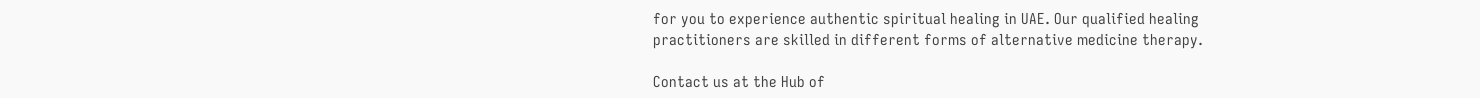for you to experience authentic spiritual healing in UAE. Our qualified healing practitioners are skilled in different forms of alternative medicine therapy.

Contact us at the Hub of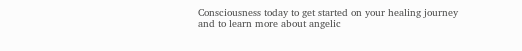Consciousness today to get started on your healing journey and to learn more about angelic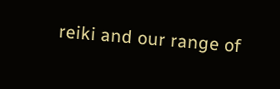reiki and our range of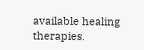available healing therapies.